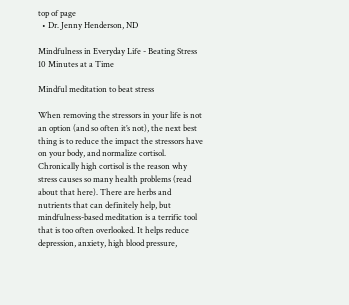top of page
  • Dr. Jenny Henderson, ND

Mindfulness in Everyday Life - Beating Stress 10 Minutes at a Time

Mindful meditation to beat stress

When removing the stressors in your life is not an option (and so often it’s not), the next best thing is to reduce the impact the stressors have on your body, and normalize cortisol. Chronically high cortisol is the reason why stress causes so many health problems (read about that here). There are herbs and nutrients that can definitely help, but mindfulness-based meditation is a terrific tool that is too often overlooked. It helps reduce depression, anxiety, high blood pressure,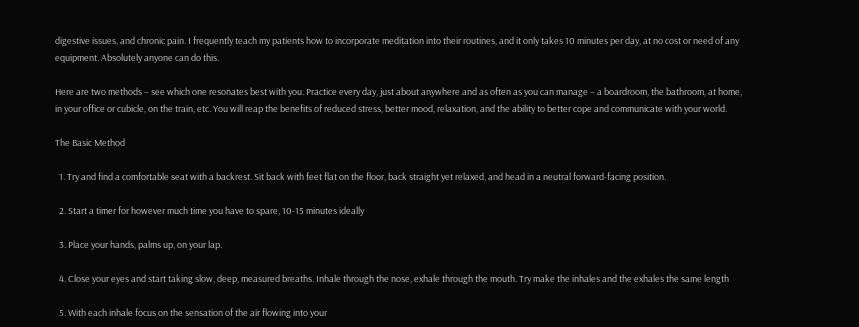digestive issues, and chronic pain. I frequently teach my patients how to incorporate meditation into their routines, and it only takes 10 minutes per day, at no cost or need of any equipment. Absolutely anyone can do this.

Here are two methods – see which one resonates best with you. Practice every day, just about anywhere and as often as you can manage – a boardroom, the bathroom, at home, in your office or cubicle, on the train, etc. You will reap the benefits of reduced stress, better mood, relaxation, and the ability to better cope and communicate with your world.

The Basic Method

  1. Try and find a comfortable seat with a backrest. Sit back with feet flat on the floor, back straight yet relaxed, and head in a neutral forward-facing position.

  2. Start a timer for however much time you have to spare, 10-15 minutes ideally

  3. Place your hands, palms up, on your lap.

  4. Close your eyes and start taking slow, deep, measured breaths. Inhale through the nose, exhale through the mouth. Try make the inhales and the exhales the same length

  5. With each inhale focus on the sensation of the air flowing into your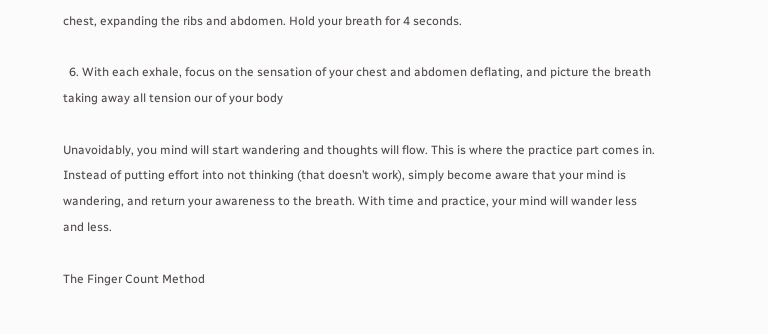chest, expanding the ribs and abdomen. Hold your breath for 4 seconds.

  6. With each exhale, focus on the sensation of your chest and abdomen deflating, and picture the breath taking away all tension our of your body

Unavoidably, you mind will start wandering and thoughts will flow. This is where the practice part comes in. Instead of putting effort into not thinking (that doesn’t work), simply become aware that your mind is wandering, and return your awareness to the breath. With time and practice, your mind will wander less and less.

The Finger Count Method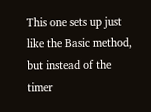This one sets up just like the Basic method, but instead of the timer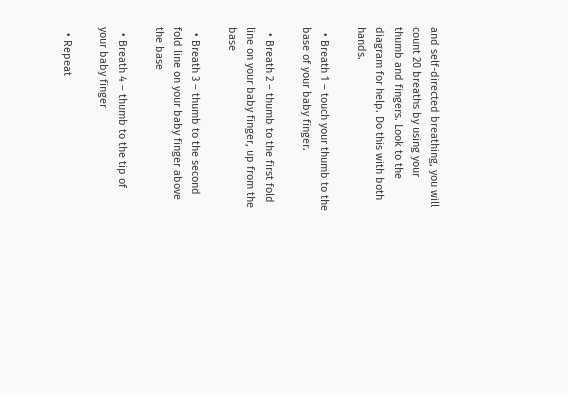and self-directed breathing, you will count 20 breaths by using your thumb and fingers. Look to the diagram for help. Do this with both hands.

  • Breath 1 – touch your thumb to the base of your baby finger.

  • Breath 2 – thumb to the first fold line on your baby finger, up from the base

  • Breath 3 – thumb to the second fold line on your baby finger above the base

  • Breath 4 – thumb to the tip of your baby finger

  • Repeat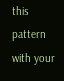this pattern with your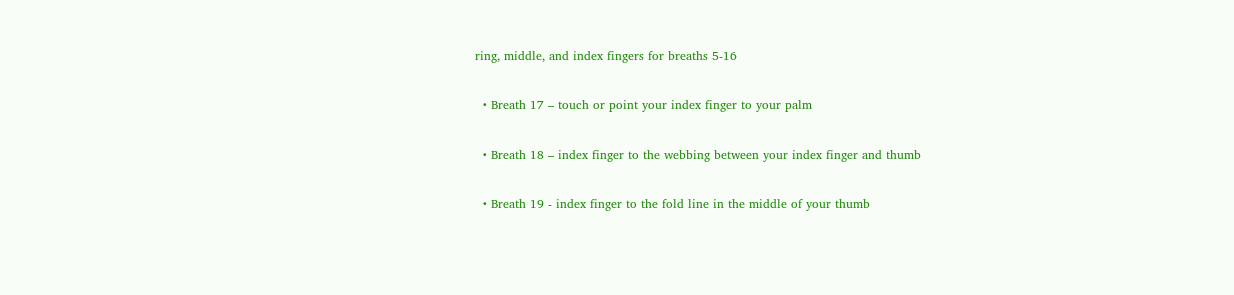ring, middle, and index fingers for breaths 5-16

  • Breath 17 – touch or point your index finger to your palm

  • Breath 18 – index finger to the webbing between your index finger and thumb

  • Breath 19 - index finger to the fold line in the middle of your thumb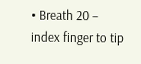• Breath 20 – index finger to tip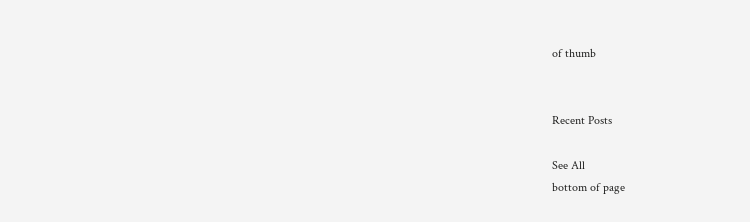of thumb


Recent Posts

See All
bottom of page